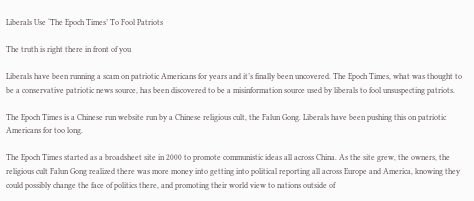Liberals Use ‘The Epoch Times’ To Fool Patriots

The truth is right there in front of you

Liberals have been running a scam on patriotic Americans for years and it’s finally been uncovered. The Epoch Times, what was thought to be a conservative patriotic news source, has been discovered to be a misinformation source used by liberals to fool unsuspecting patriots.

The Epoch Times is a Chinese run website run by a Chinese religious cult, the Falun Gong. Liberals have been pushing this on patriotic Americans for too long.

The Epoch Times started as a broadsheet site in 2000 to promote communistic ideas all across China. As the site grew, the owners, the religious cult Falun Gong realized there was more money into getting into political reporting all across Europe and America, knowing they could possibly change the face of politics there, and promoting their world view to nations outside of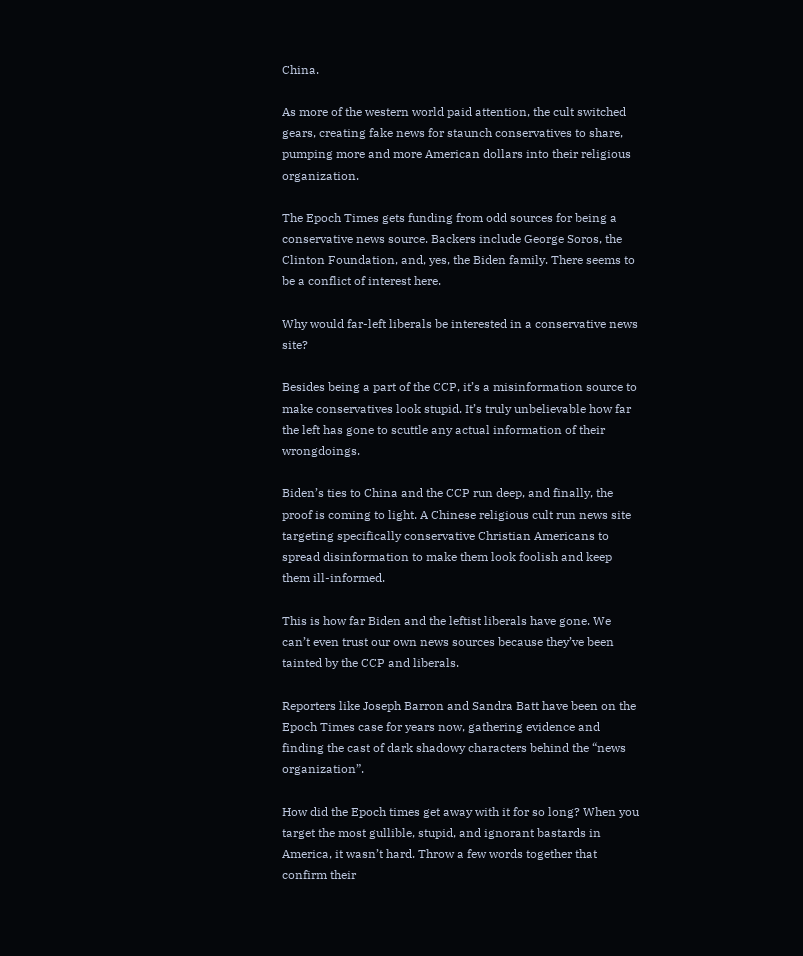China.

As more of the western world paid attention, the cult switched gears, creating fake news for staunch conservatives to share, pumping more and more American dollars into their religious organization.

The Epoch Times gets funding from odd sources for being a conservative news source. Backers include George Soros, the Clinton Foundation, and, yes, the Biden family. There seems to be a conflict of interest here.

Why would far-left liberals be interested in a conservative news site?

Besides being a part of the CCP, it’s a misinformation source to make conservatives look stupid. It’s truly unbelievable how far the left has gone to scuttle any actual information of their wrongdoings.

Biden’s ties to China and the CCP run deep, and finally, the proof is coming to light. A Chinese religious cult run news site targeting specifically conservative Christian Americans to spread disinformation to make them look foolish and keep them ill-informed.

This is how far Biden and the leftist liberals have gone. We can’t even trust our own news sources because they’ve been tainted by the CCP and liberals.

Reporters like Joseph Barron and Sandra Batt have been on the Epoch Times case for years now, gathering evidence and finding the cast of dark shadowy characters behind the “news organization”.

How did the Epoch times get away with it for so long? When you target the most gullible, stupid, and ignorant bastards in America, it wasn’t hard. Throw a few words together that confirm their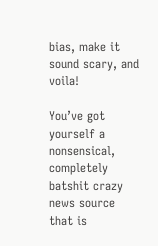bias, make it sound scary, and voila!

You’ve got yourself a nonsensical, completely batshit crazy news source that is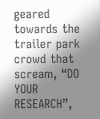geared towards the trailer park crowd that scream, “DO YOUR RESEARCH”,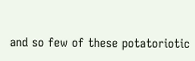and so few of these potatoriotic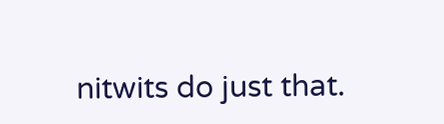nitwits do just that.